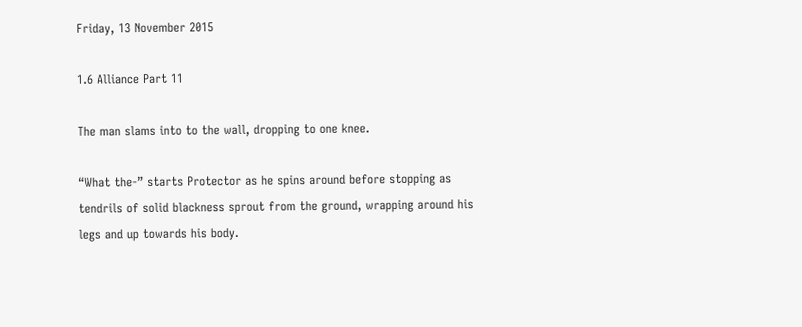Friday, 13 November 2015

1.6 Alliance Part 11

The man slams into to the wall, dropping to one knee.

“What the-” starts Protector as he spins around before stopping as tendrils of solid blackness sprout from the ground, wrapping around his legs and up towards his body.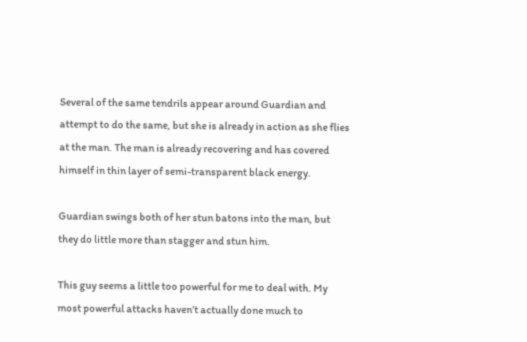Several of the same tendrils appear around Guardian and attempt to do the same, but she is already in action as she flies at the man. The man is already recovering and has covered himself in thin layer of semi-transparent black energy.

Guardian swings both of her stun batons into the man, but they do little more than stagger and stun him.

This guy seems a little too powerful for me to deal with. My most powerful attacks haven’t actually done much to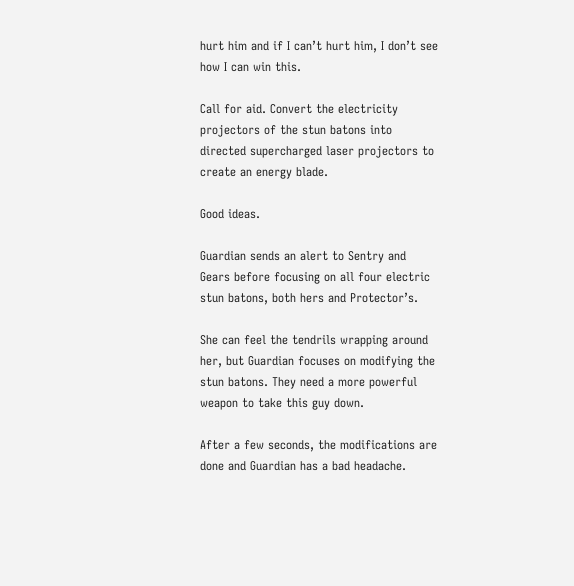hurt him and if I can’t hurt him, I don’t see how I can win this.

Call for aid. Convert the electricity projectors of the stun batons into directed supercharged laser projectors to create an energy blade.

Good ideas.

Guardian sends an alert to Sentry and Gears before focusing on all four electric stun batons, both hers and Protector’s.

She can feel the tendrils wrapping around her, but Guardian focuses on modifying the stun batons. They need a more powerful weapon to take this guy down.

After a few seconds, the modifications are done and Guardian has a bad headache.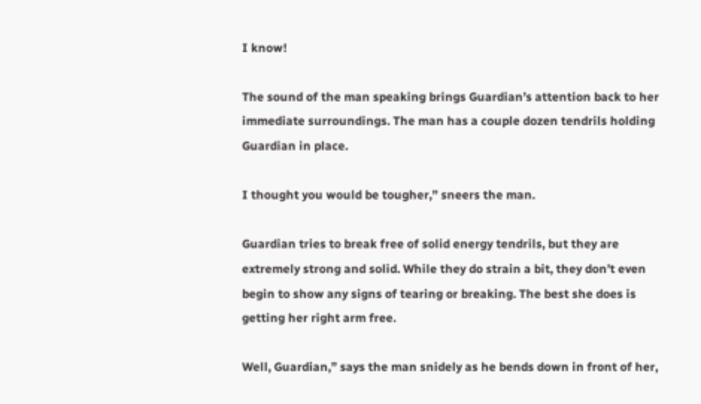I know!

The sound of the man speaking brings Guardian’s attention back to her immediate surroundings. The man has a couple dozen tendrils holding Guardian in place.

I thought you would be tougher,” sneers the man.

Guardian tries to break free of solid energy tendrils, but they are extremely strong and solid. While they do strain a bit, they don’t even begin to show any signs of tearing or breaking. The best she does is getting her right arm free.

Well, Guardian,” says the man snidely as he bends down in front of her,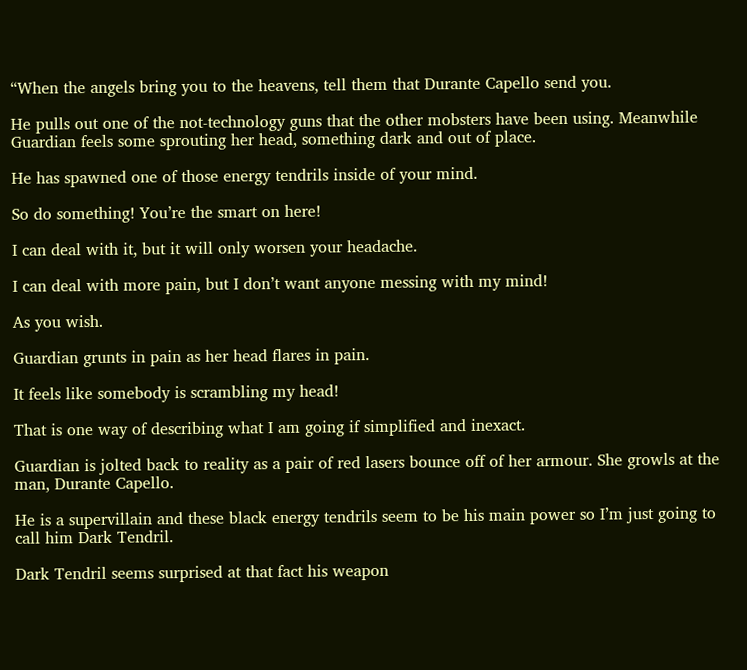“When the angels bring you to the heavens, tell them that Durante Capello send you.

He pulls out one of the not-technology guns that the other mobsters have been using. Meanwhile Guardian feels some sprouting her head, something dark and out of place.

He has spawned one of those energy tendrils inside of your mind.

So do something! You’re the smart on here!

I can deal with it, but it will only worsen your headache.

I can deal with more pain, but I don’t want anyone messing with my mind!

As you wish.

Guardian grunts in pain as her head flares in pain.

It feels like somebody is scrambling my head!

That is one way of describing what I am going if simplified and inexact.

Guardian is jolted back to reality as a pair of red lasers bounce off of her armour. She growls at the man, Durante Capello.

He is a supervillain and these black energy tendrils seem to be his main power so I’m just going to call him Dark Tendril.

Dark Tendril seems surprised at that fact his weapon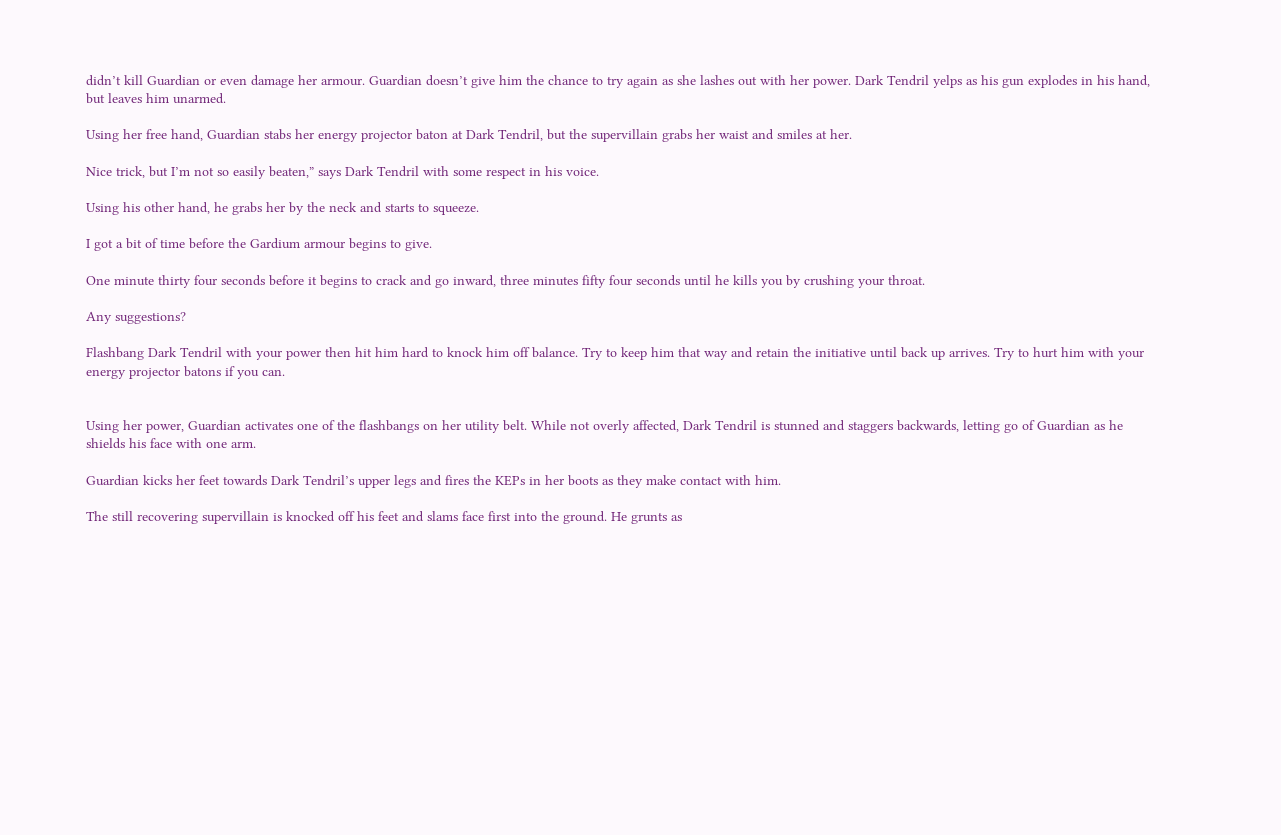didn’t kill Guardian or even damage her armour. Guardian doesn’t give him the chance to try again as she lashes out with her power. Dark Tendril yelps as his gun explodes in his hand, but leaves him unarmed.

Using her free hand, Guardian stabs her energy projector baton at Dark Tendril, but the supervillain grabs her waist and smiles at her.

Nice trick, but I’m not so easily beaten,” says Dark Tendril with some respect in his voice.

Using his other hand, he grabs her by the neck and starts to squeeze.

I got a bit of time before the Gardium armour begins to give.

One minute thirty four seconds before it begins to crack and go inward, three minutes fifty four seconds until he kills you by crushing your throat.

Any suggestions?

Flashbang Dark Tendril with your power then hit him hard to knock him off balance. Try to keep him that way and retain the initiative until back up arrives. Try to hurt him with your energy projector batons if you can.


Using her power, Guardian activates one of the flashbangs on her utility belt. While not overly affected, Dark Tendril is stunned and staggers backwards, letting go of Guardian as he shields his face with one arm.

Guardian kicks her feet towards Dark Tendril’s upper legs and fires the KEPs in her boots as they make contact with him.

The still recovering supervillain is knocked off his feet and slams face first into the ground. He grunts as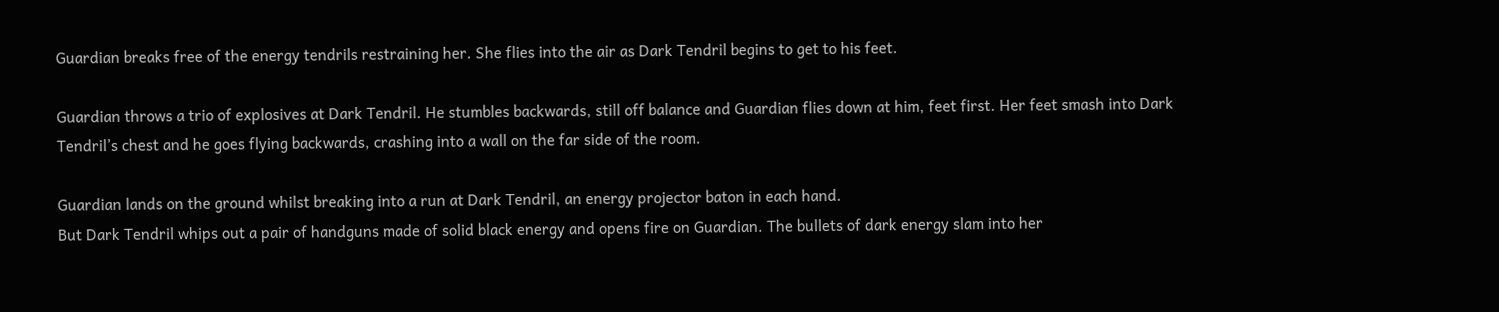Guardian breaks free of the energy tendrils restraining her. She flies into the air as Dark Tendril begins to get to his feet.

Guardian throws a trio of explosives at Dark Tendril. He stumbles backwards, still off balance and Guardian flies down at him, feet first. Her feet smash into Dark Tendril’s chest and he goes flying backwards, crashing into a wall on the far side of the room.

Guardian lands on the ground whilst breaking into a run at Dark Tendril, an energy projector baton in each hand.
But Dark Tendril whips out a pair of handguns made of solid black energy and opens fire on Guardian. The bullets of dark energy slam into her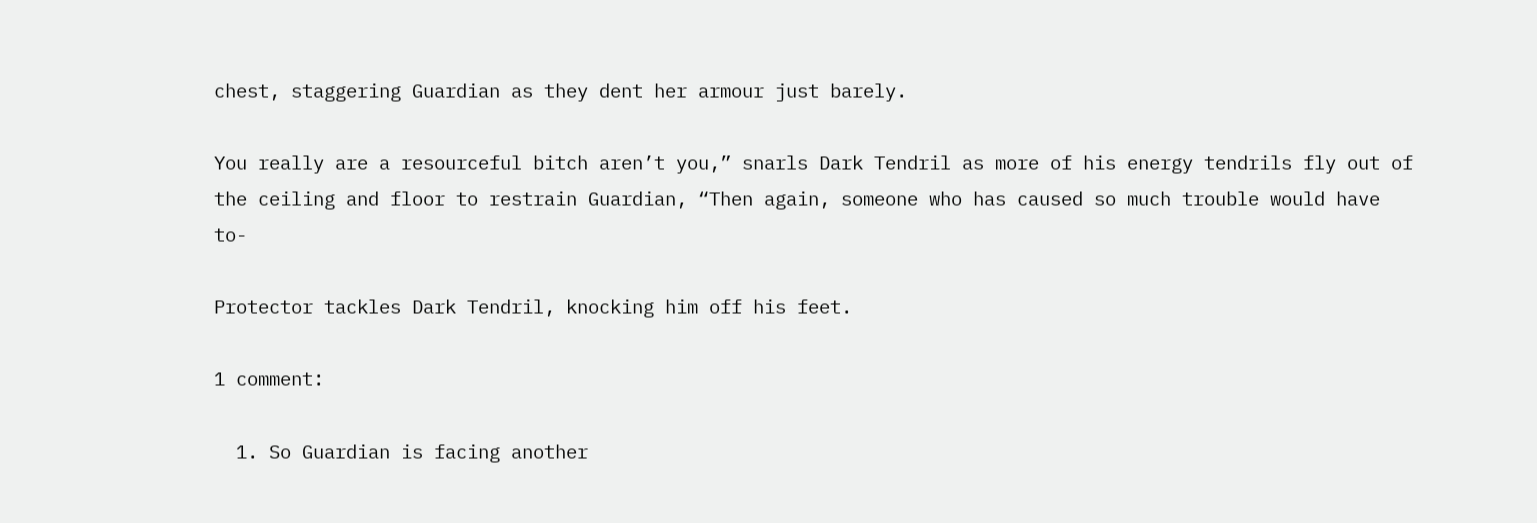chest, staggering Guardian as they dent her armour just barely.

You really are a resourceful bitch aren’t you,” snarls Dark Tendril as more of his energy tendrils fly out of the ceiling and floor to restrain Guardian, “Then again, someone who has caused so much trouble would have to-

Protector tackles Dark Tendril, knocking him off his feet.

1 comment:

  1. So Guardian is facing another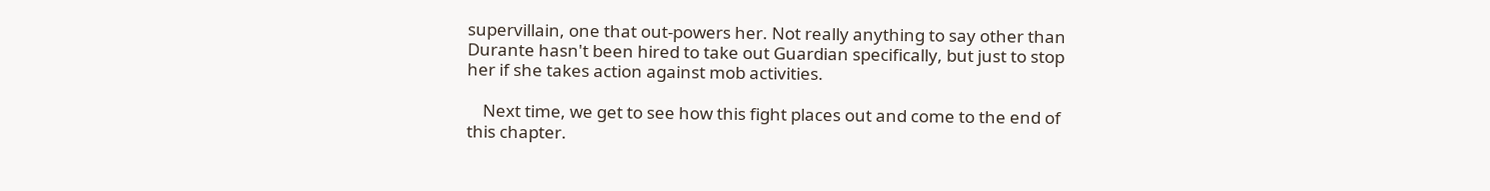supervillain, one that out-powers her. Not really anything to say other than Durante hasn't been hired to take out Guardian specifically, but just to stop her if she takes action against mob activities.

    Next time, we get to see how this fight places out and come to the end of this chapter.